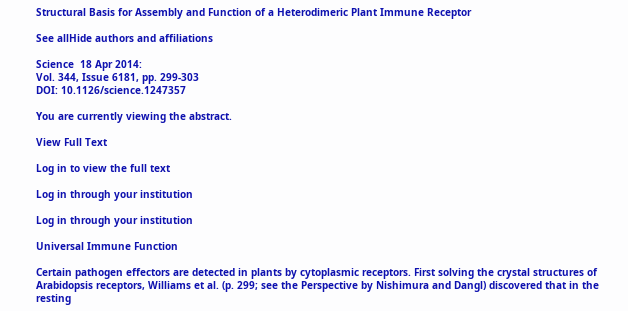Structural Basis for Assembly and Function of a Heterodimeric Plant Immune Receptor

See allHide authors and affiliations

Science  18 Apr 2014:
Vol. 344, Issue 6181, pp. 299-303
DOI: 10.1126/science.1247357

You are currently viewing the abstract.

View Full Text

Log in to view the full text

Log in through your institution

Log in through your institution

Universal Immune Function

Certain pathogen effectors are detected in plants by cytoplasmic receptors. First solving the crystal structures of Arabidopsis receptors, Williams et al. (p. 299; see the Perspective by Nishimura and Dangl) discovered that in the resting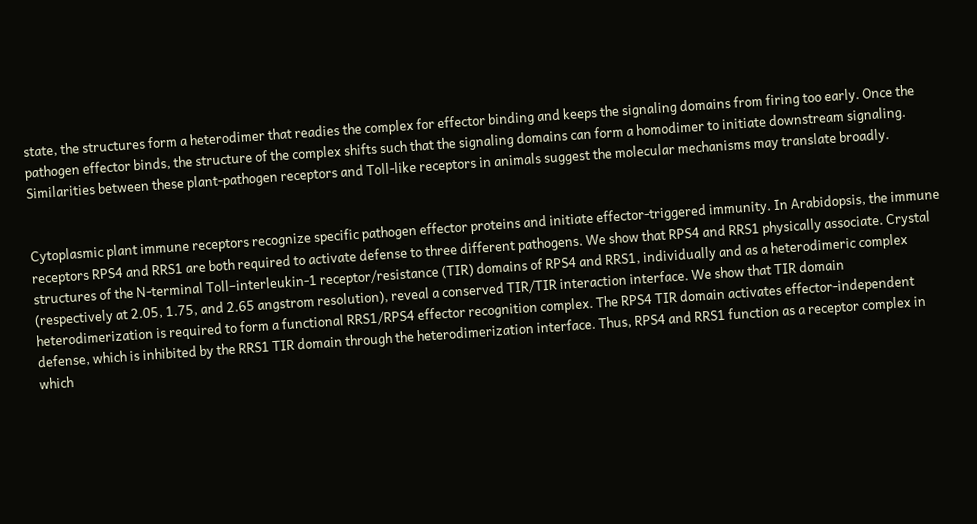state, the structures form a heterodimer that readies the complex for effector binding and keeps the signaling domains from firing too early. Once the pathogen effector binds, the structure of the complex shifts such that the signaling domains can form a homodimer to initiate downstream signaling. Similarities between these plant-pathogen receptors and Toll-like receptors in animals suggest the molecular mechanisms may translate broadly.


Cytoplasmic plant immune receptors recognize specific pathogen effector proteins and initiate effector-triggered immunity. In Arabidopsis, the immune receptors RPS4 and RRS1 are both required to activate defense to three different pathogens. We show that RPS4 and RRS1 physically associate. Crystal structures of the N-terminal Toll–interleukin-1 receptor/resistance (TIR) domains of RPS4 and RRS1, individually and as a heterodimeric complex (respectively at 2.05, 1.75, and 2.65 angstrom resolution), reveal a conserved TIR/TIR interaction interface. We show that TIR domain heterodimerization is required to form a functional RRS1/RPS4 effector recognition complex. The RPS4 TIR domain activates effector-independent defense, which is inhibited by the RRS1 TIR domain through the heterodimerization interface. Thus, RPS4 and RRS1 function as a receptor complex in which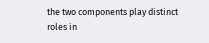the two components play distinct roles in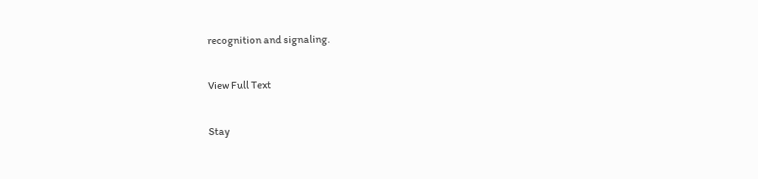recognition and signaling.

View Full Text

Stay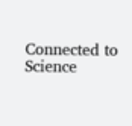Connected to Science